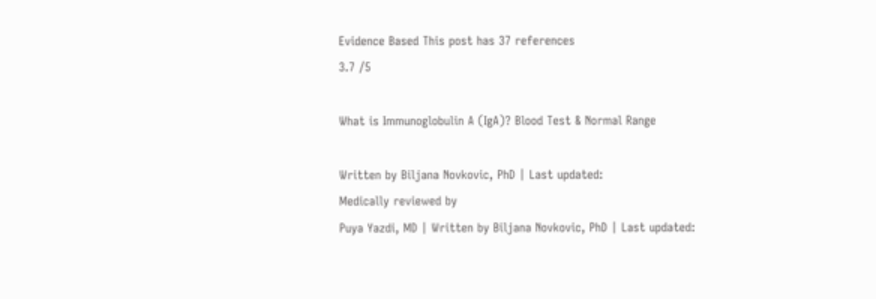Evidence Based This post has 37 references
3.7 /5

What is Immunoglobulin A (IgA)? Blood Test & Normal Range

Written by Biljana Novkovic, PhD | Last updated:
Medically reviewed by
Puya Yazdi, MD | Written by Biljana Novkovic, PhD | Last updated: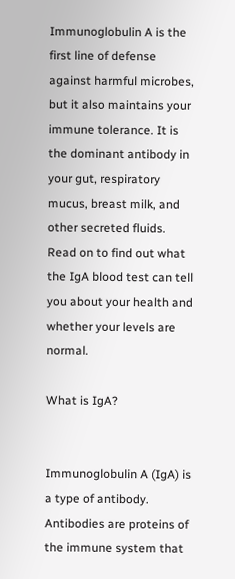Immunoglobulin A is the first line of defense against harmful microbes, but it also maintains your immune tolerance. It is the dominant antibody in your gut, respiratory mucus, breast milk, and other secreted fluids. Read on to find out what the IgA blood test can tell you about your health and whether your levels are normal.

What is IgA?


Immunoglobulin A (IgA) is a type of antibody. Antibodies are proteins of the immune system that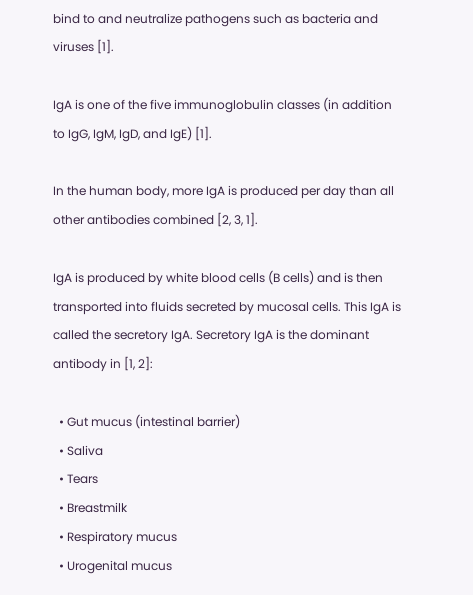bind to and neutralize pathogens such as bacteria and viruses [1].

IgA is one of the five immunoglobulin classes (in addition to IgG, IgM, IgD, and IgE) [1].

In the human body, more IgA is produced per day than all other antibodies combined [2, 3, 1].

IgA is produced by white blood cells (B cells) and is then transported into fluids secreted by mucosal cells. This IgA is called the secretory IgA. Secretory IgA is the dominant antibody in [1, 2]:

  • Gut mucus (intestinal barrier)
  • Saliva
  • Tears
  • Breastmilk
  • Respiratory mucus
  • Urogenital mucus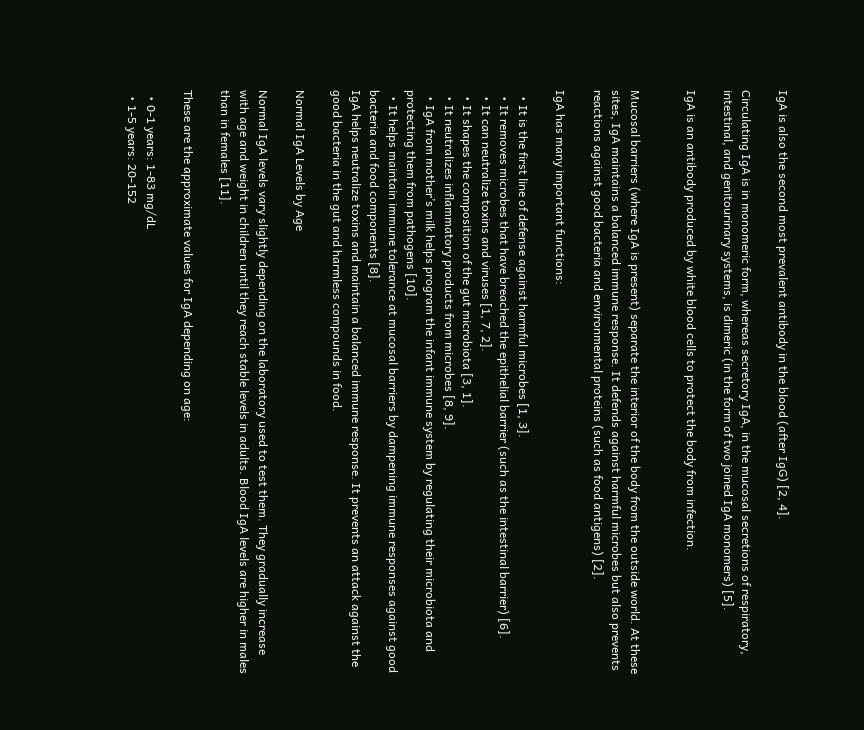IgA is also the second most prevalent antibody in the blood (after IgG) [2, 4].

Circulating IgA is in monomeric form, whereas secretory IgA, in the mucosal secretions of respiratory, intestinal, and genitourinary systems, is dimeric (in the form of two joined IgA monomers) [5].

IgA is an antibody produced by white blood cells to protect the body from infection.


Mucosal barriers (where IgA is present) separate the interior of the body from the outside world. At these sites, IgA maintains a balanced immune response. It defends against harmful microbes but also prevents reactions against good bacteria and environmental proteins (such as food antigens) [2].

IgA has many important functions:

  • It is the first line of defense against harmful microbes [1, 3].
  • It removes microbes that have breached the epithelial barrier (such as the intestinal barrier) [6].
  • It can neutralize toxins and viruses [1, 7, 2].
  • It shapes the composition of the gut microbiota [3, 1].
  • It neutralizes inflammatory products from microbes [8, 9].
  • IgA from mother’s milk helps program the infant immune system by regulating their microbiota and protecting them from pathogens [10].
  • It helps maintain immune tolerance at mucosal barriers by dampening immune responses against good bacteria and food components [8].
IgA helps neutralize toxins and maintain a balanced immune response. It prevents an attack against the good bacteria in the gut and harmless compounds in food.

Normal IgA Levels by Age

Normal IgA levels vary slightly depending on the laboratory used to test them. They gradually increase with age and weight in children until they reach stable levels in adults. Blood IgA levels are higher in males than in females [11].

These are the approximate values for IgA depending on age:

  • 0-1 years: 1-83 mg/dL
  • 1-5 years: 20-152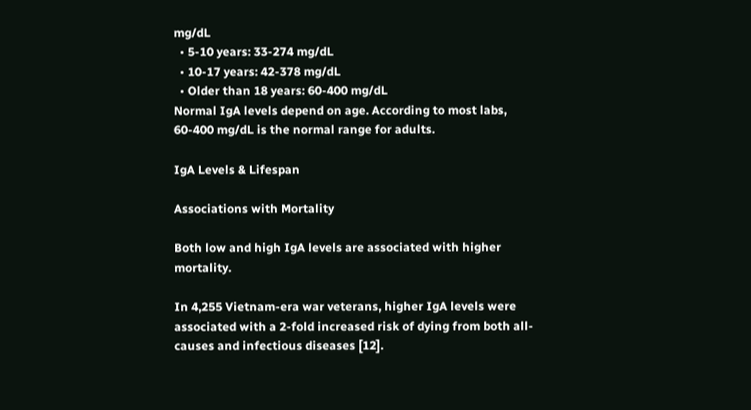mg/dL
  • 5-10 years: 33-274 mg/dL
  • 10-17 years: 42-378 mg/dL
  • Older than 18 years: 60-400 mg/dL
Normal IgA levels depend on age. According to most labs, 60-400 mg/dL is the normal range for adults.

IgA Levels & Lifespan

Associations with Mortality

Both low and high IgA levels are associated with higher mortality.

In 4,255 Vietnam-era war veterans, higher IgA levels were associated with a 2-fold increased risk of dying from both all-causes and infectious diseases [12].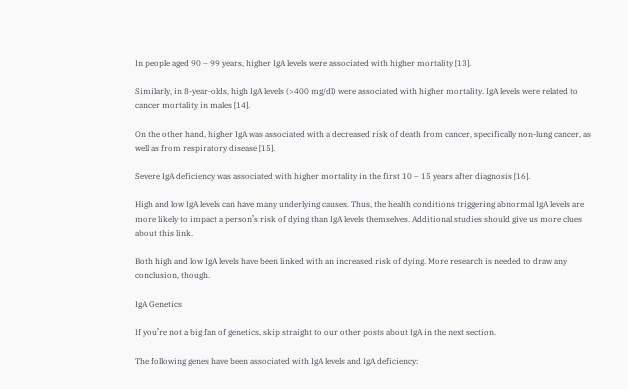In people aged 90 – 99 years, higher IgA levels were associated with higher mortality [13].

Similarly, in 8-year-olds, high IgA levels (>400 mg/dl) were associated with higher mortality. IgA levels were related to cancer mortality in males [14].

On the other hand, higher IgA was associated with a decreased risk of death from cancer, specifically non-lung cancer, as well as from respiratory disease [15].

Severe IgA deficiency was associated with higher mortality in the first 10 – 15 years after diagnosis [16].

High and low IgA levels can have many underlying causes. Thus, the health conditions triggering abnormal IgA levels are more likely to impact a person’s risk of dying than IgA levels themselves. Additional studies should give us more clues about this link.

Both high and low IgA levels have been linked with an increased risk of dying. More research is needed to draw any conclusion, though.

IgA Genetics

If you’re not a big fan of genetics, skip straight to our other posts about IgA in the next section.

The following genes have been associated with IgA levels and IgA deficiency: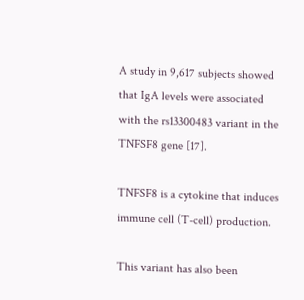A study in 9,617 subjects showed that IgA levels were associated with the rs13300483 variant in the TNFSF8 gene [17].

TNFSF8 is a cytokine that induces immune cell (T-cell) production.

This variant has also been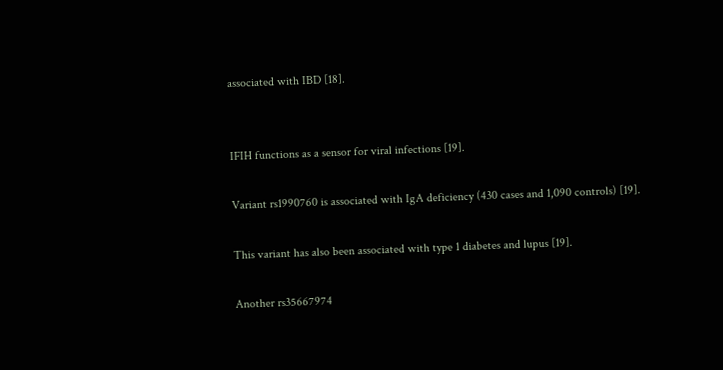associated with IBD [18].


IFIH functions as a sensor for viral infections [19].

Variant rs1990760 is associated with IgA deficiency (430 cases and 1,090 controls) [19].

This variant has also been associated with type 1 diabetes and lupus [19].

Another rs35667974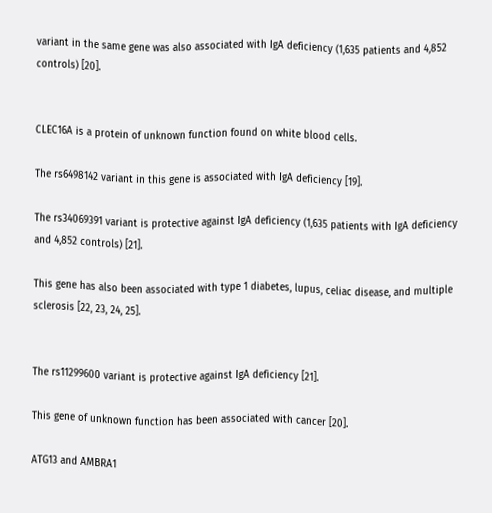variant in the same gene was also associated with IgA deficiency (1,635 patients and 4,852 controls) [20].


CLEC16A is a protein of unknown function found on white blood cells.

The rs6498142 variant in this gene is associated with IgA deficiency [19].

The rs34069391 variant is protective against IgA deficiency (1,635 patients with IgA deficiency and 4,852 controls) [21].

This gene has also been associated with type 1 diabetes, lupus, celiac disease, and multiple sclerosis [22, 23, 24, 25].


The rs11299600 variant is protective against IgA deficiency [21].

This gene of unknown function has been associated with cancer [20].

ATG13 and AMBRA1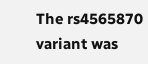The rs4565870 variant was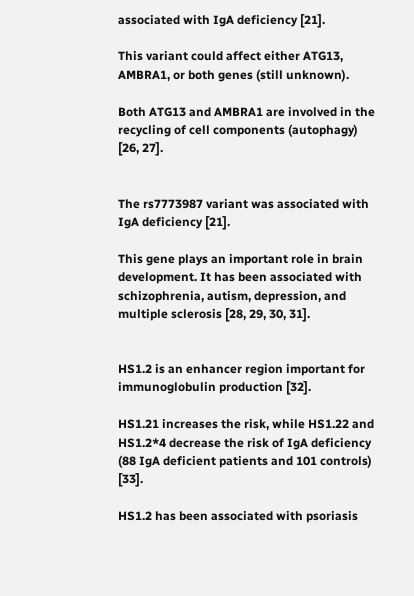associated with IgA deficiency [21].

This variant could affect either ATG13, AMBRA1, or both genes (still unknown).

Both ATG13 and AMBRA1 are involved in the recycling of cell components (autophagy) [26, 27].


The rs7773987 variant was associated with IgA deficiency [21].

This gene plays an important role in brain development. It has been associated with schizophrenia, autism, depression, and multiple sclerosis [28, 29, 30, 31].


HS1.2 is an enhancer region important for immunoglobulin production [32].

HS1.21 increases the risk, while HS1.22 and HS1.2*4 decrease the risk of IgA deficiency (88 IgA deficient patients and 101 controls) [33].

HS1.2 has been associated with psoriasis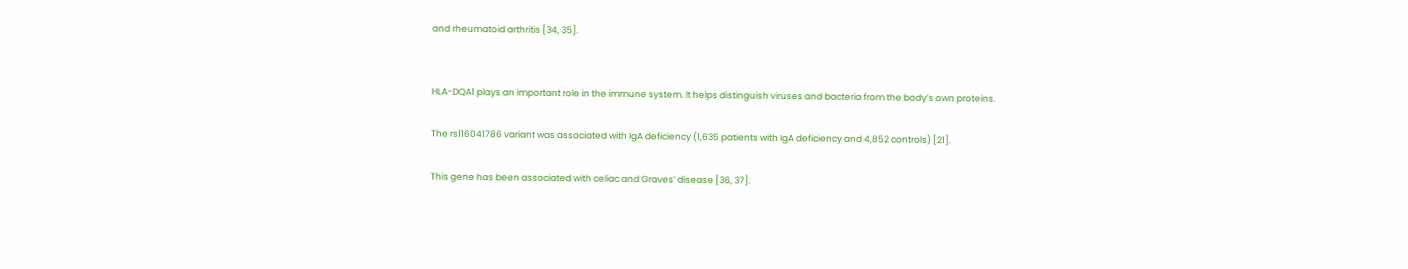and rheumatoid arthritis [34, 35].


HLA-DQA1 plays an important role in the immune system. It helps distinguish viruses and bacteria from the body’s own proteins.

The rs116041786 variant was associated with IgA deficiency (1,635 patients with IgA deficiency and 4,852 controls) [21].

This gene has been associated with celiac and Graves’ disease [36, 37].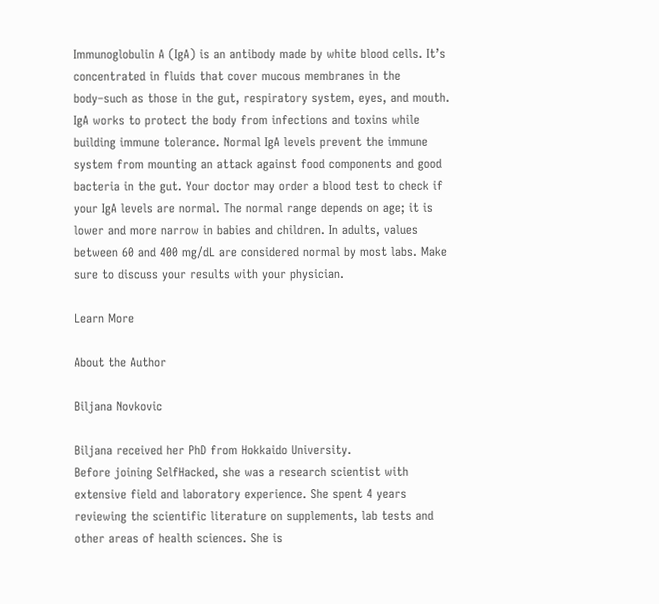Immunoglobulin A (IgA) is an antibody made by white blood cells. It’s concentrated in fluids that cover mucous membranes in the body–such as those in the gut, respiratory system, eyes, and mouth. IgA works to protect the body from infections and toxins while building immune tolerance. Normal IgA levels prevent the immune system from mounting an attack against food components and good bacteria in the gut. Your doctor may order a blood test to check if your IgA levels are normal. The normal range depends on age; it is lower and more narrow in babies and children. In adults, values between 60 and 400 mg/dL are considered normal by most labs. Make sure to discuss your results with your physician.

Learn More

About the Author

Biljana Novkovic

Biljana received her PhD from Hokkaido University.
Before joining SelfHacked, she was a research scientist with extensive field and laboratory experience. She spent 4 years reviewing the scientific literature on supplements, lab tests and other areas of health sciences. She is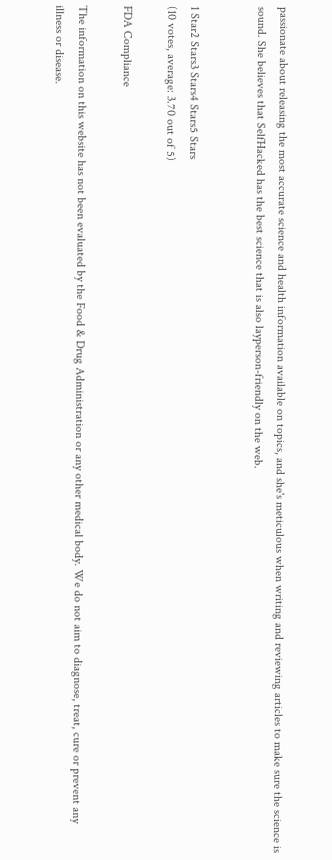passionate about releasing the most accurate science and health information available on topics, and she's meticulous when writing and reviewing articles to make sure the science is sound. She believes that SelfHacked has the best science that is also layperson-friendly on the web.


1 Star2 Stars3 Stars4 Stars5 Stars
(10 votes, average: 3.70 out of 5)

FDA Compliance

The information on this website has not been evaluated by the Food & Drug Administration or any other medical body. We do not aim to diagnose, treat, cure or prevent any illness or disease.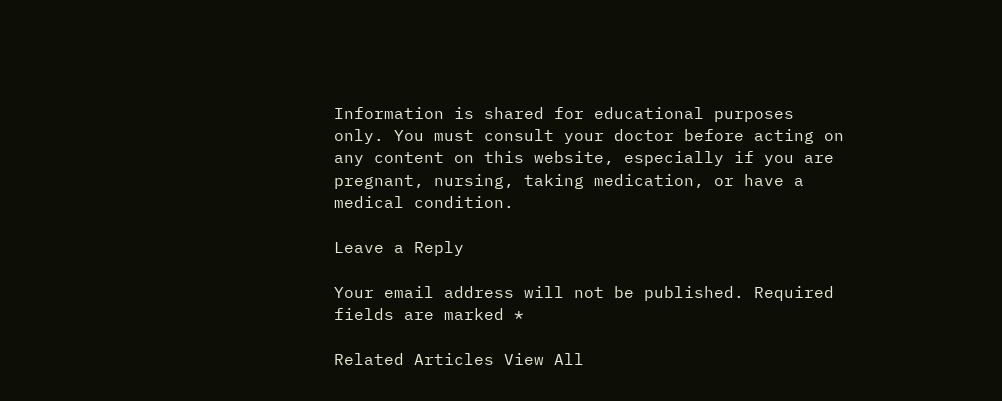Information is shared for educational purposes only. You must consult your doctor before acting on any content on this website, especially if you are pregnant, nursing, taking medication, or have a medical condition.

Leave a Reply

Your email address will not be published. Required fields are marked *

Related Articles View All